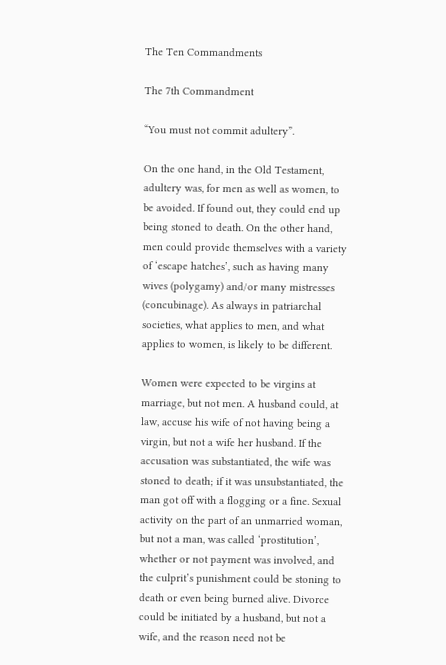The Ten Commandments

The 7th Commandment

“You must not commit adultery”.

On the one hand, in the Old Testament, adultery was, for men as well as women, to be avoided. If found out, they could end up being stoned to death. On the other hand, men could provide themselves with a variety of ‘escape hatches’, such as having many wives (polygamy) and/or many mistresses (concubinage). As always in patriarchal societies, what applies to men, and what applies to women, is likely to be different.

Women were expected to be virgins at marriage, but not men. A husband could, at law, accuse his wife of not having being a virgin, but not a wife her husband. If the accusation was substantiated, the wife was stoned to death; if it was unsubstantiated, the man got off with a flogging or a fine. Sexual activity on the part of an unmarried woman, but not a man, was called ‘prostitution’, whether or not payment was involved, and the culprit’s punishment could be stoning to death or even being burned alive. Divorce could be initiated by a husband, but not a wife, and the reason need not be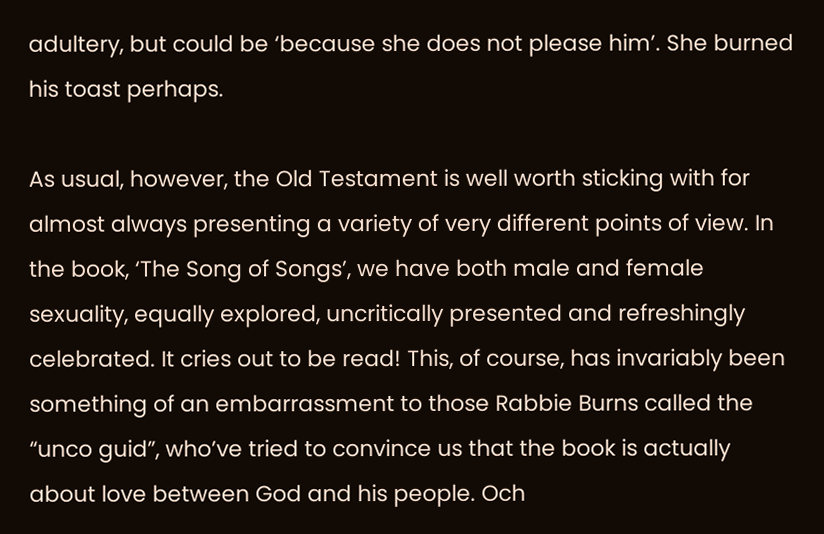adultery, but could be ‘because she does not please him’. She burned his toast perhaps.

As usual, however, the Old Testament is well worth sticking with for almost always presenting a variety of very different points of view. In the book, ‘The Song of Songs’, we have both male and female sexuality, equally explored, uncritically presented and refreshingly celebrated. It cries out to be read! This, of course, has invariably been something of an embarrassment to those Rabbie Burns called the “unco guid”, who’ve tried to convince us that the book is actually about love between God and his people. Och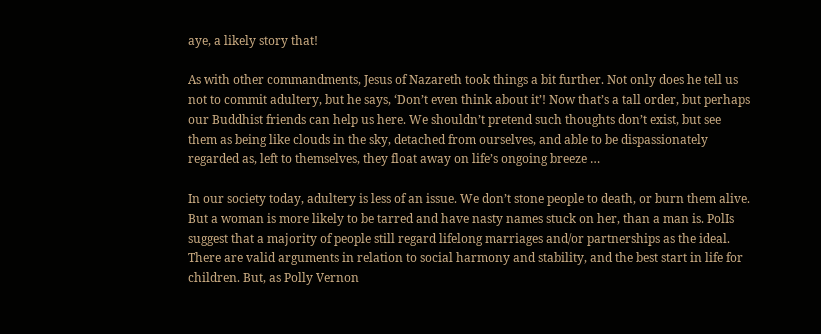aye, a likely story that!

As with other commandments, Jesus of Nazareth took things a bit further. Not only does he tell us not to commit adultery, but he says, ‘Don’t even think about it’! Now that’s a tall order, but perhaps our Buddhist friends can help us here. We shouldn’t pretend such thoughts don’t exist, but see them as being like clouds in the sky, detached from ourselves, and able to be dispassionately regarded as, left to themselves, they float away on life’s ongoing breeze …

In our society today, adultery is less of an issue. We don’t stone people to death, or burn them alive. But a woman is more likely to be tarred and have nasty names stuck on her, than a man is. PolIs suggest that a majority of people still regard lifelong marriages and/or partnerships as the ideal. There are valid arguments in relation to social harmony and stability, and the best start in life for children. But, as Polly Vernon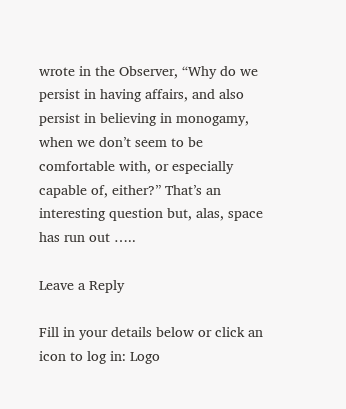wrote in the Observer, “Why do we persist in having affairs, and also persist in believing in monogamy, when we don’t seem to be comfortable with, or especially capable of, either?” That’s an interesting question but, alas, space has run out …..

Leave a Reply

Fill in your details below or click an icon to log in: Logo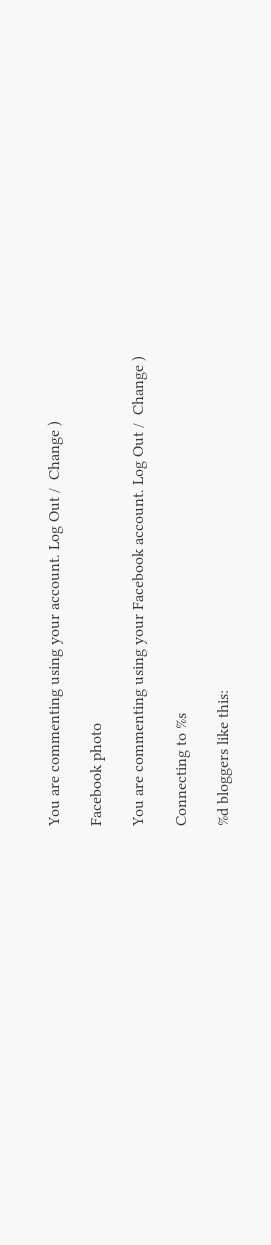You are commenting using your account. Log Out /  Change )

Facebook photo

You are commenting using your Facebook account. Log Out /  Change )

Connecting to %s

%d bloggers like this: